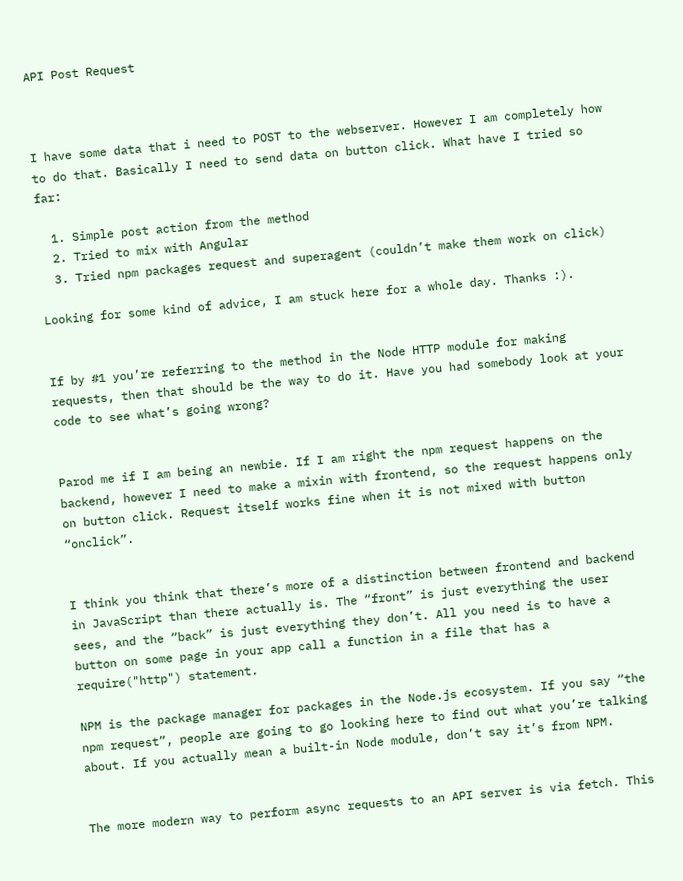API Post Request



I have some data that i need to POST to the webserver. However I am completely how to do that. Basically I need to send data on button click. What have I tried so far:

  1. Simple post action from the method
  2. Tried to mix with Angular
  3. Tried npm packages request and superagent (couldn’t make them work on click)

Looking for some kind of advice, I am stuck here for a whole day. Thanks :).


If by #1 you’re referring to the method in the Node HTTP module for making requests, then that should be the way to do it. Have you had somebody look at your code to see what’s going wrong?


Parod me if I am being an newbie. If I am right the npm request happens on the backend, however I need to make a mixin with frontend, so the request happens only on button click. Request itself works fine when it is not mixed with button “onclick”.


I think you think that there’s more of a distinction between frontend and backend in JavaScript than there actually is. The “front” is just everything the user sees, and the “back” is just everything they don’t. All you need is to have a button on some page in your app call a function in a file that has a require("http") statement.

NPM is the package manager for packages in the Node.js ecosystem. If you say “the npm request”, people are going to go looking here to find out what you’re talking about. If you actually mean a built-in Node module, don’t say it’s from NPM.


The more modern way to perform async requests to an API server is via fetch. This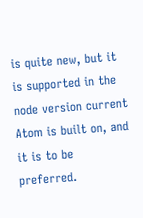is quite new, but it is supported in the node version current Atom is built on, and it is to be preferred.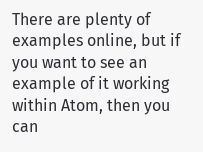There are plenty of examples online, but if you want to see an example of it working within Atom, then you can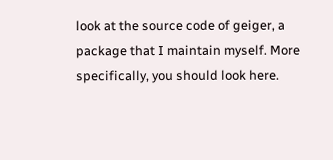look at the source code of geiger, a package that I maintain myself. More specifically, you should look here.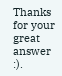Thanks for your great answer :).